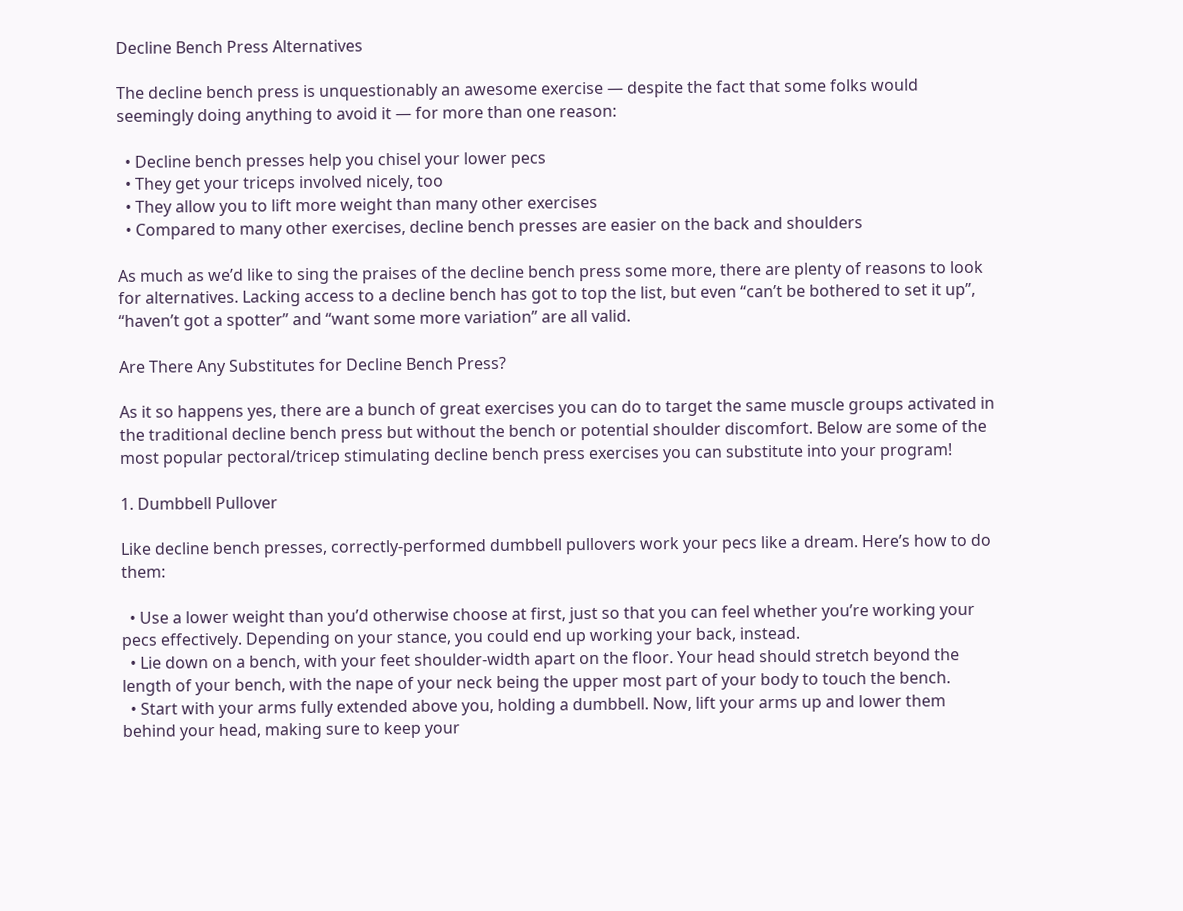Decline Bench Press Alternatives

The decline bench press is unquestionably an awesome exercise — despite the fact that some folks would seemingly doing anything to avoid it — for more than one reason:

  • Decline bench presses help you chisel your lower pecs
  • They get your triceps involved nicely, too
  • They allow you to lift more weight than many other exercises
  • Compared to many other exercises, decline bench presses are easier on the back and shoulders

As much as we’d like to sing the praises of the decline bench press some more, there are plenty of reasons to look for alternatives. Lacking access to a decline bench has got to top the list, but even “can’t be bothered to set it up”, “haven’t got a spotter” and “want some more variation” are all valid.

Are There Any Substitutes for Decline Bench Press?

As it so happens yes, there are a bunch of great exercises you can do to target the same muscle groups activated in the traditional decline bench press but without the bench or potential shoulder discomfort. Below are some of the most popular pectoral/tricep stimulating decline bench press exercises you can substitute into your program!

1. Dumbbell Pullover

Like decline bench presses, correctly-performed dumbbell pullovers work your pecs like a dream. Here’s how to do them:

  • Use a lower weight than you’d otherwise choose at first, just so that you can feel whether you’re working your pecs effectively. Depending on your stance, you could end up working your back, instead.
  • Lie down on a bench, with your feet shoulder-width apart on the floor. Your head should stretch beyond the length of your bench, with the nape of your neck being the upper most part of your body to touch the bench.
  • Start with your arms fully extended above you, holding a dumbbell. Now, lift your arms up and lower them behind your head, making sure to keep your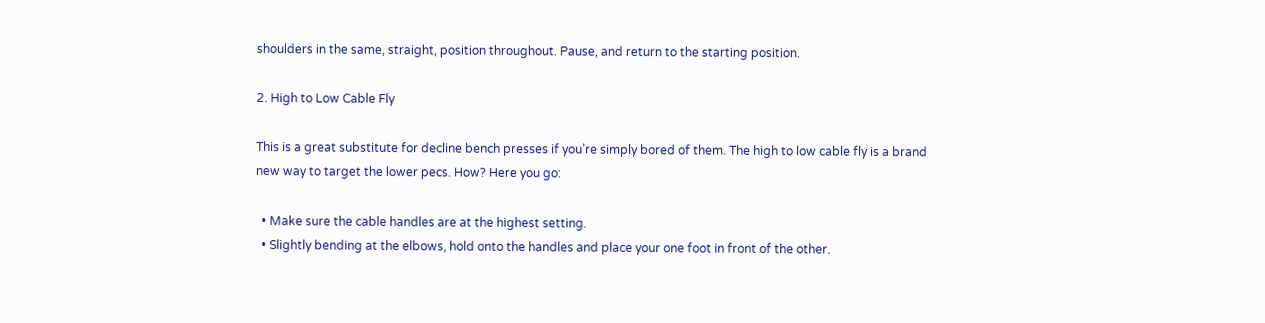shoulders in the same, straight, position throughout. Pause, and return to the starting position.

2. High to Low Cable Fly

This is a great substitute for decline bench presses if you’re simply bored of them. The high to low cable fly is a brand new way to target the lower pecs. How? Here you go:

  • Make sure the cable handles are at the highest setting.
  • Slightly bending at the elbows, hold onto the handles and place your one foot in front of the other.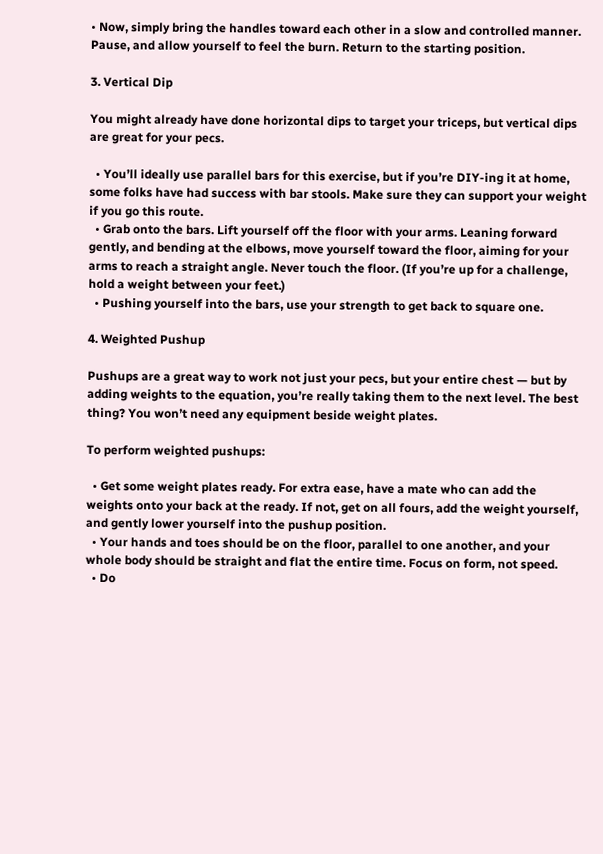• Now, simply bring the handles toward each other in a slow and controlled manner. Pause, and allow yourself to feel the burn. Return to the starting position.

3. Vertical Dip

You might already have done horizontal dips to target your triceps, but vertical dips are great for your pecs.

  • You’ll ideally use parallel bars for this exercise, but if you’re DIY-ing it at home, some folks have had success with bar stools. Make sure they can support your weight if you go this route.
  • Grab onto the bars. Lift yourself off the floor with your arms. Leaning forward gently, and bending at the elbows, move yourself toward the floor, aiming for your arms to reach a straight angle. Never touch the floor. (If you’re up for a challenge, hold a weight between your feet.)
  • Pushing yourself into the bars, use your strength to get back to square one.

4. Weighted Pushup

Pushups are a great way to work not just your pecs, but your entire chest — but by adding weights to the equation, you’re really taking them to the next level. The best thing? You won’t need any equipment beside weight plates.

To perform weighted pushups:

  • Get some weight plates ready. For extra ease, have a mate who can add the weights onto your back at the ready. If not, get on all fours, add the weight yourself, and gently lower yourself into the pushup position.
  • Your hands and toes should be on the floor, parallel to one another, and your whole body should be straight and flat the entire time. Focus on form, not speed.
  • Do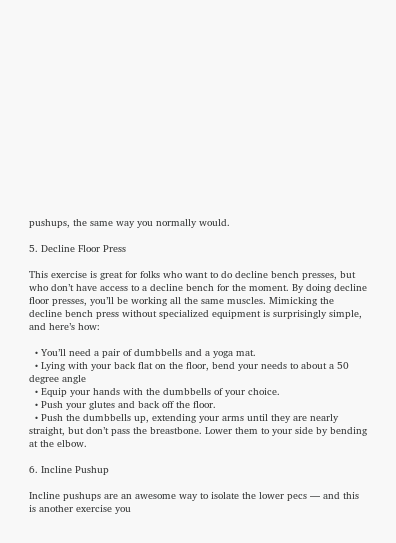pushups, the same way you normally would.

5. Decline Floor Press

This exercise is great for folks who want to do decline bench presses, but who don’t have access to a decline bench for the moment. By doing decline floor presses, you’ll be working all the same muscles. Mimicking the decline bench press without specialized equipment is surprisingly simple, and here’s how:

  • You’ll need a pair of dumbbells and a yoga mat.
  • Lying with your back flat on the floor, bend your needs to about a 50 degree angle
  • Equip your hands with the dumbbells of your choice.
  • Push your glutes and back off the floor.
  • Push the dumbbells up, extending your arms until they are nearly straight, but don’t pass the breastbone. Lower them to your side by bending at the elbow.

6. Incline Pushup

Incline pushups are an awesome way to isolate the lower pecs — and this is another exercise you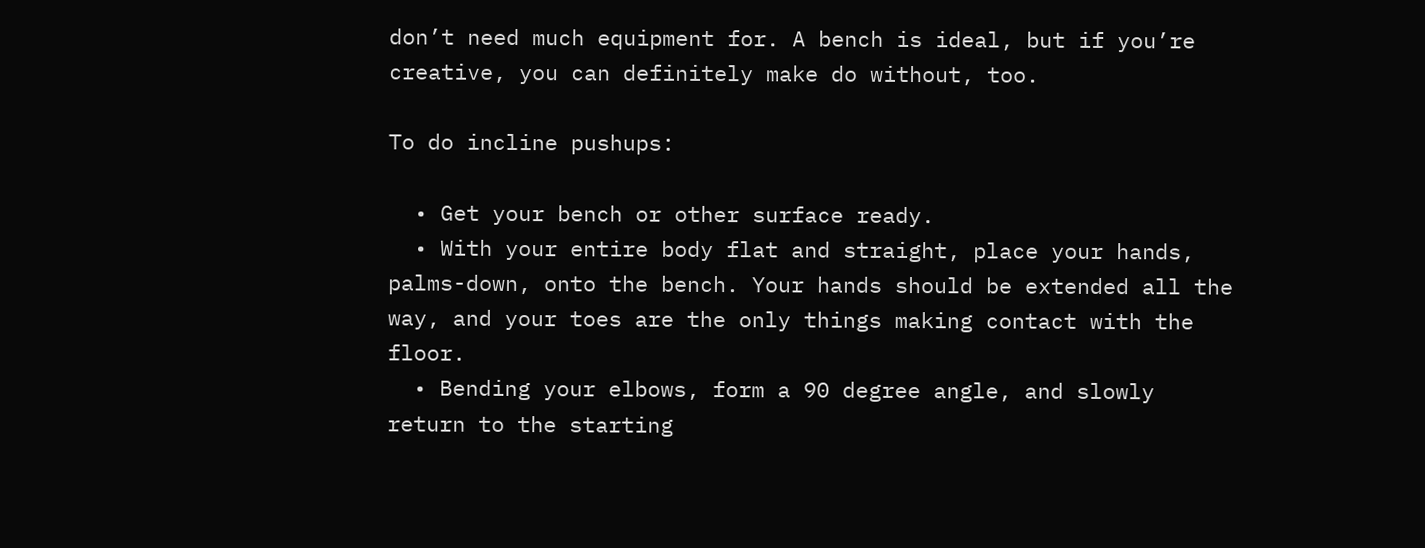don’t need much equipment for. A bench is ideal, but if you’re creative, you can definitely make do without, too.

To do incline pushups:

  • Get your bench or other surface ready.
  • With your entire body flat and straight, place your hands, palms-down, onto the bench. Your hands should be extended all the way, and your toes are the only things making contact with the floor.
  • Bending your elbows, form a 90 degree angle, and slowly return to the starting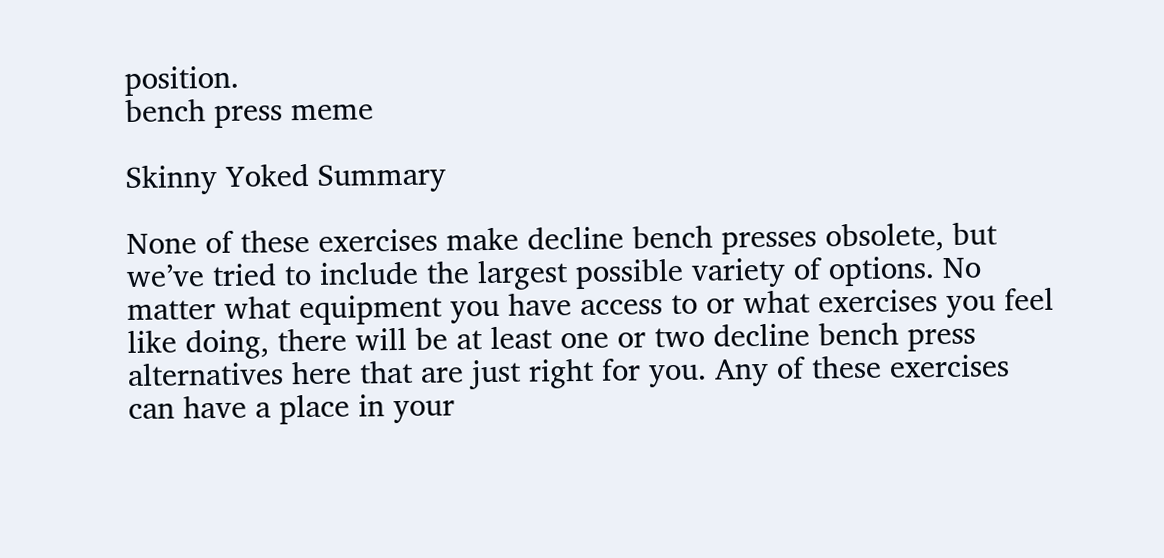position.
bench press meme

Skinny Yoked Summary

None of these exercises make decline bench presses obsolete, but we’ve tried to include the largest possible variety of options. No matter what equipment you have access to or what exercises you feel like doing, there will be at least one or two decline bench press alternatives here that are just right for you. Any of these exercises can have a place in your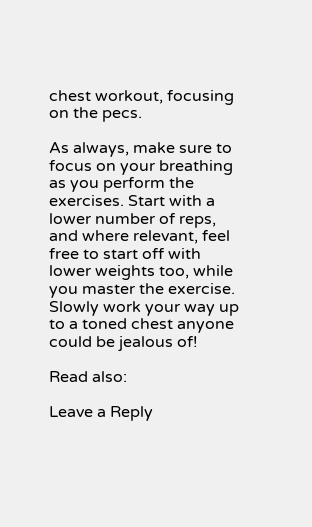chest workout, focusing on the pecs.

As always, make sure to focus on your breathing as you perform the exercises. Start with a lower number of reps, and where relevant, feel free to start off with lower weights too, while you master the exercise. Slowly work your way up to a toned chest anyone could be jealous of!

Read also:

Leave a Reply